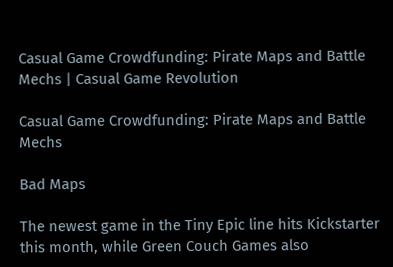Casual Game Crowdfunding: Pirate Maps and Battle Mechs | Casual Game Revolution

Casual Game Crowdfunding: Pirate Maps and Battle Mechs

Bad Maps

The newest game in the Tiny Epic line hits Kickstarter this month, while Green Couch Games also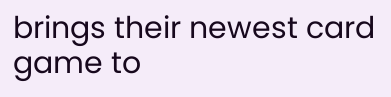brings their newest card game to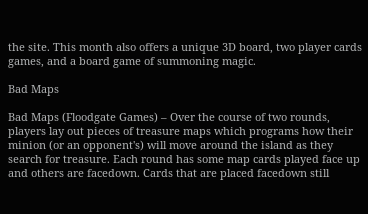the site. This month also offers a unique 3D board, two player cards games, and a board game of summoning magic.

Bad Maps

Bad Maps (Floodgate Games) – Over the course of two rounds, players lay out pieces of treasure maps which programs how their minion (or an opponent's) will move around the island as they search for treasure. Each round has some map cards played face up and others are facedown. Cards that are placed facedown still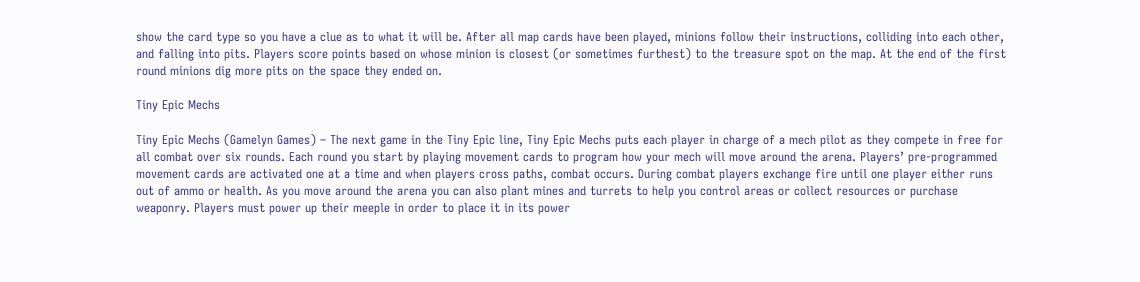show the card type so you have a clue as to what it will be. After all map cards have been played, minions follow their instructions, colliding into each other, and falling into pits. Players score points based on whose minion is closest (or sometimes furthest) to the treasure spot on the map. At the end of the first round minions dig more pits on the space they ended on.

Tiny Epic Mechs

Tiny Epic Mechs (Gamelyn Games) – The next game in the Tiny Epic line, Tiny Epic Mechs puts each player in charge of a mech pilot as they compete in free for all combat over six rounds. Each round you start by playing movement cards to program how your mech will move around the arena. Players’ pre-programmed movement cards are activated one at a time and when players cross paths, combat occurs. During combat players exchange fire until one player either runs out of ammo or health. As you move around the arena you can also plant mines and turrets to help you control areas or collect resources or purchase weaponry. Players must power up their meeple in order to place it in its power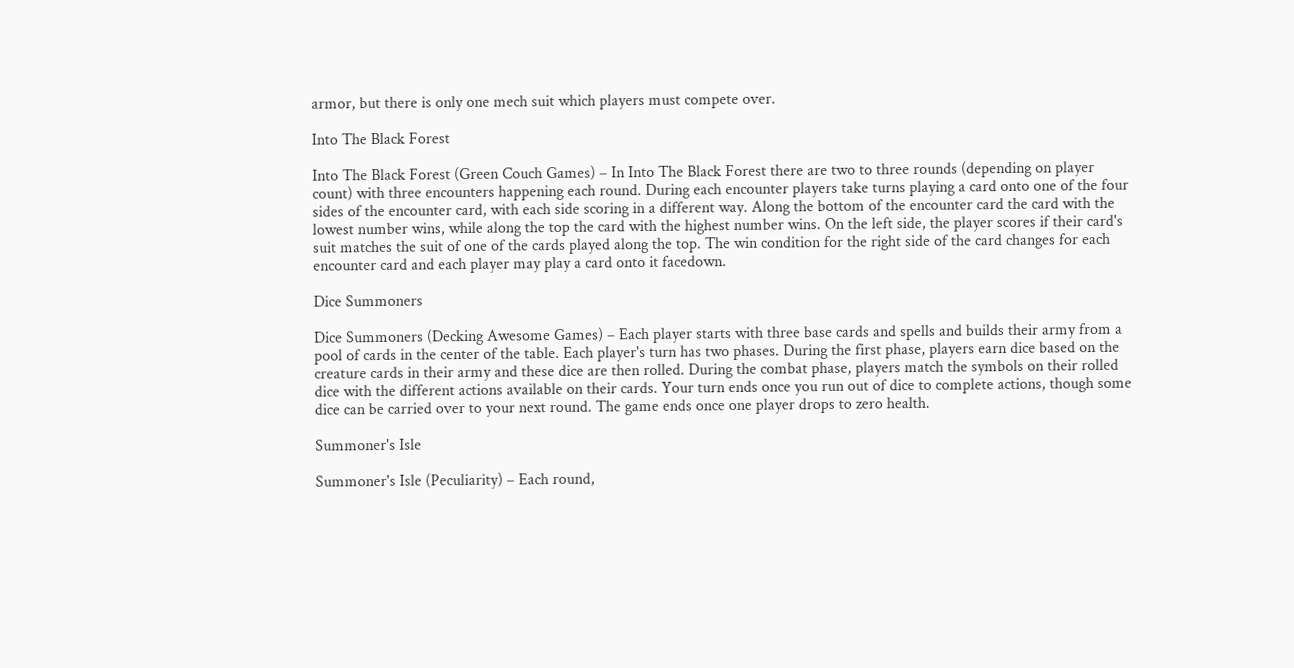armor, but there is only one mech suit which players must compete over.

Into The Black Forest

Into The Black Forest (Green Couch Games) – In Into The Black Forest there are two to three rounds (depending on player count) with three encounters happening each round. During each encounter players take turns playing a card onto one of the four sides of the encounter card, with each side scoring in a different way. Along the bottom of the encounter card the card with the lowest number wins, while along the top the card with the highest number wins. On the left side, the player scores if their card's suit matches the suit of one of the cards played along the top. The win condition for the right side of the card changes for each encounter card and each player may play a card onto it facedown.

Dice Summoners

Dice Summoners (Decking Awesome Games) – Each player starts with three base cards and spells and builds their army from a pool of cards in the center of the table. Each player's turn has two phases. During the first phase, players earn dice based on the creature cards in their army and these dice are then rolled. During the combat phase, players match the symbols on their rolled dice with the different actions available on their cards. Your turn ends once you run out of dice to complete actions, though some dice can be carried over to your next round. The game ends once one player drops to zero health.

Summoner's Isle

Summoner's Isle (Peculiarity) – Each round,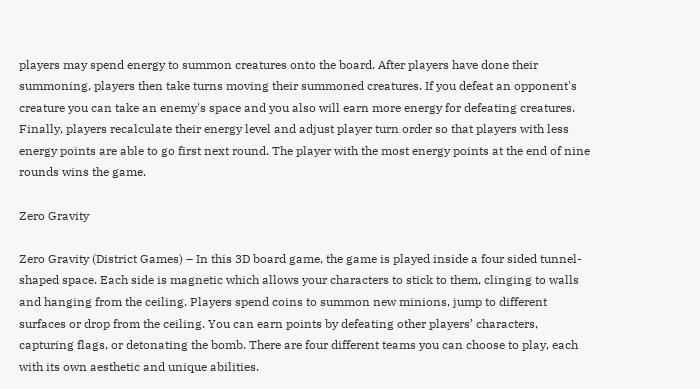players may spend energy to summon creatures onto the board. After players have done their summoning, players then take turns moving their summoned creatures. If you defeat an opponent's creature you can take an enemy's space and you also will earn more energy for defeating creatures. Finally, players recalculate their energy level and adjust player turn order so that players with less energy points are able to go first next round. The player with the most energy points at the end of nine rounds wins the game.

Zero Gravity

Zero Gravity (District Games) – In this 3D board game, the game is played inside a four sided tunnel-shaped space. Each side is magnetic which allows your characters to stick to them, clinging to walls and hanging from the ceiling. Players spend coins to summon new minions, jump to different surfaces or drop from the ceiling. You can earn points by defeating other players’ characters, capturing flags, or detonating the bomb. There are four different teams you can choose to play, each with its own aesthetic and unique abilities.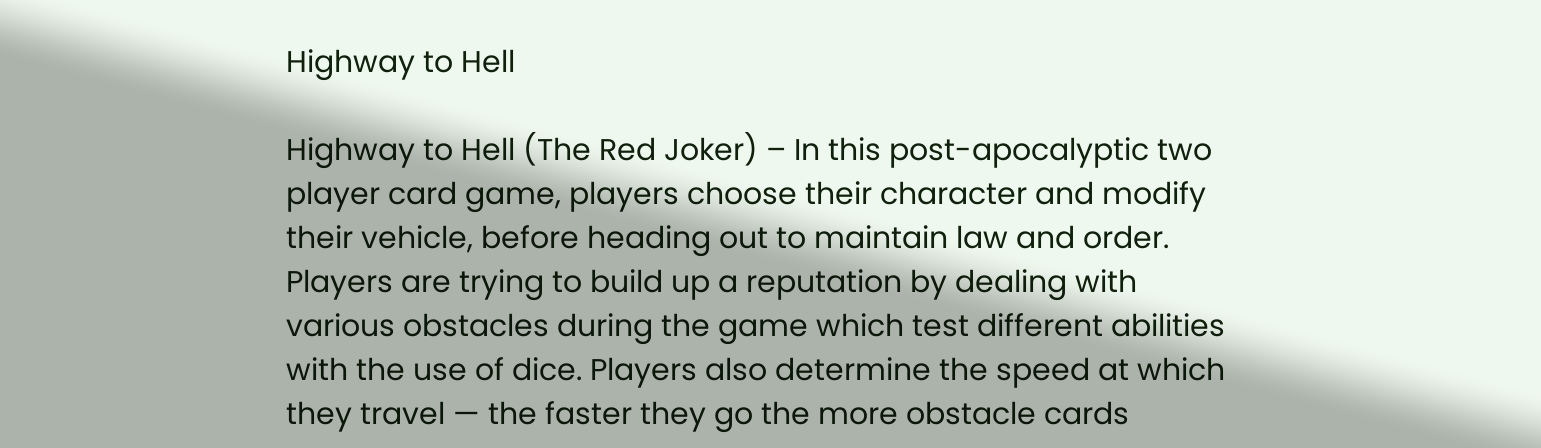Highway to Hell

Highway to Hell (The Red Joker) – In this post-apocalyptic two player card game, players choose their character and modify their vehicle, before heading out to maintain law and order. Players are trying to build up a reputation by dealing with various obstacles during the game which test different abilities with the use of dice. Players also determine the speed at which they travel — the faster they go the more obstacle cards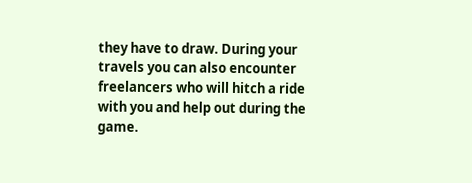they have to draw. During your travels you can also encounter freelancers who will hitch a ride with you and help out during the game.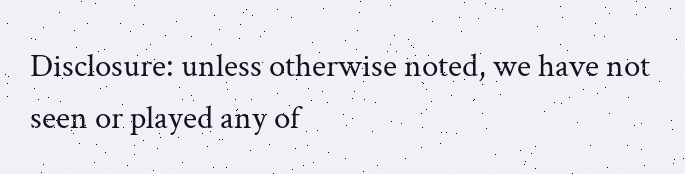Disclosure: unless otherwise noted, we have not seen or played any of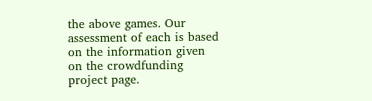the above games. Our assessment of each is based on the information given on the crowdfunding project page.